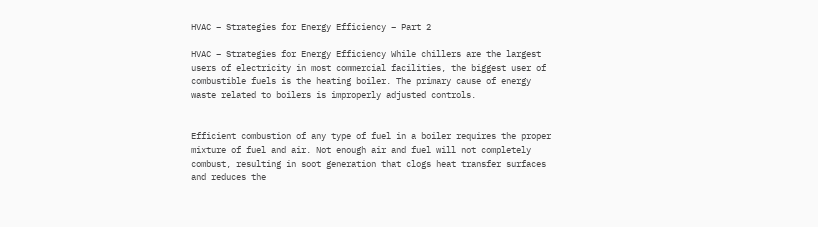HVAC – Strategies for Energy Efficiency – Part 2

HVAC – Strategies for Energy Efficiency While chillers are the largest users of electricity in most commercial facilities, the biggest user of combustible fuels is the heating boiler. The primary cause of energy waste related to boilers is improperly adjusted controls.


Efficient combustion of any type of fuel in a boiler requires the proper mixture of fuel and air. Not enough air and fuel will not completely combust, resulting in soot generation that clogs heat transfer surfaces and reduces the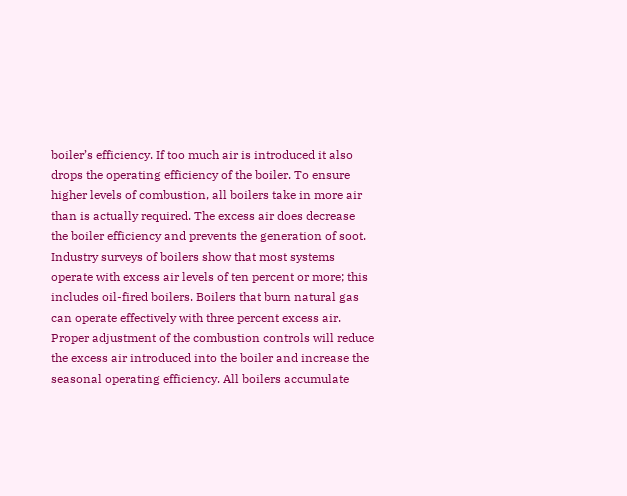boiler’s efficiency. If too much air is introduced it also drops the operating efficiency of the boiler. To ensure higher levels of combustion, all boilers take in more air than is actually required. The excess air does decrease the boiler efficiency and prevents the generation of soot. Industry surveys of boilers show that most systems operate with excess air levels of ten percent or more; this includes oil-fired boilers. Boilers that burn natural gas can operate effectively with three percent excess air. Proper adjustment of the combustion controls will reduce the excess air introduced into the boiler and increase the seasonal operating efficiency. All boilers accumulate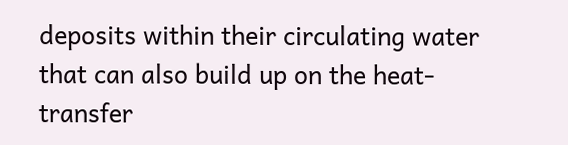deposits within their circulating water that can also build up on the heat- transfer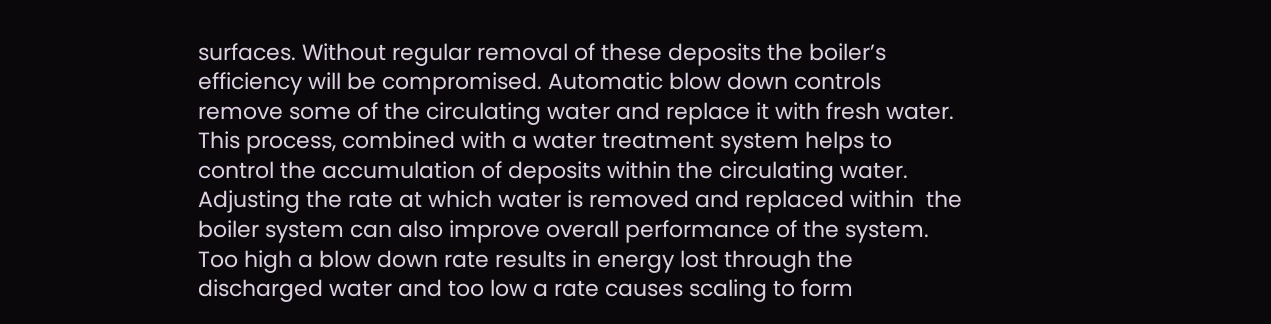surfaces. Without regular removal of these deposits the boiler’s efficiency will be compromised. Automatic blow down controls remove some of the circulating water and replace it with fresh water. This process, combined with a water treatment system helps to control the accumulation of deposits within the circulating water. Adjusting the rate at which water is removed and replaced within  the boiler system can also improve overall performance of the system. Too high a blow down rate results in energy lost through the discharged water and too low a rate causes scaling to form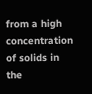from a high concentration of solids in the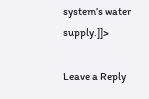system’s water supply.]]>

Leave a Reply